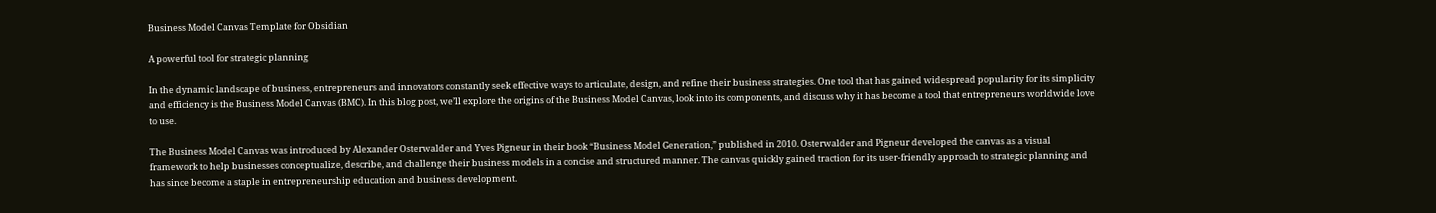Business Model Canvas Template for Obsidian

A powerful tool for strategic planning

In the dynamic landscape of business, entrepreneurs and innovators constantly seek effective ways to articulate, design, and refine their business strategies. One tool that has gained widespread popularity for its simplicity and efficiency is the Business Model Canvas (BMC). In this blog post, we’ll explore the origins of the Business Model Canvas, look into its components, and discuss why it has become a tool that entrepreneurs worldwide love to use.

The Business Model Canvas was introduced by Alexander Osterwalder and Yves Pigneur in their book “Business Model Generation,” published in 2010. Osterwalder and Pigneur developed the canvas as a visual framework to help businesses conceptualize, describe, and challenge their business models in a concise and structured manner. The canvas quickly gained traction for its user-friendly approach to strategic planning and has since become a staple in entrepreneurship education and business development.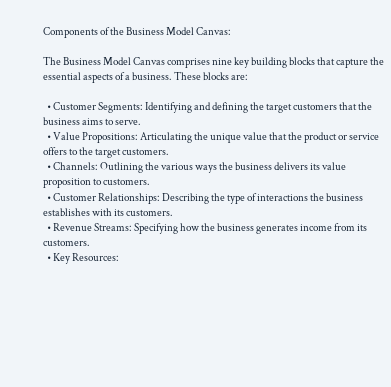Components of the Business Model Canvas:

The Business Model Canvas comprises nine key building blocks that capture the essential aspects of a business. These blocks are:

  • Customer Segments: Identifying and defining the target customers that the business aims to serve.
  • Value Propositions: Articulating the unique value that the product or service offers to the target customers.
  • Channels: Outlining the various ways the business delivers its value proposition to customers.
  • Customer Relationships: Describing the type of interactions the business establishes with its customers.
  • Revenue Streams: Specifying how the business generates income from its customers.
  • Key Resources: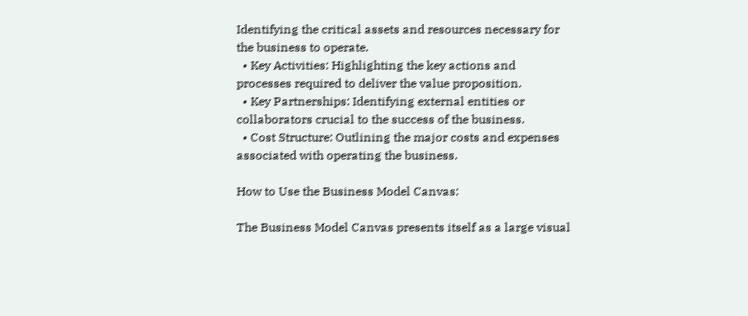Identifying the critical assets and resources necessary for the business to operate.
  • Key Activities: Highlighting the key actions and processes required to deliver the value proposition.
  • Key Partnerships: Identifying external entities or collaborators crucial to the success of the business.
  • Cost Structure: Outlining the major costs and expenses associated with operating the business.

How to Use the Business Model Canvas:

The Business Model Canvas presents itself as a large visual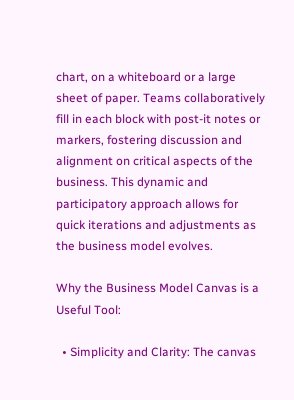chart, on a whiteboard or a large sheet of paper. Teams collaboratively fill in each block with post-it notes or markers, fostering discussion and alignment on critical aspects of the business. This dynamic and participatory approach allows for quick iterations and adjustments as the business model evolves.

Why the Business Model Canvas is a Useful Tool:

  • Simplicity and Clarity: The canvas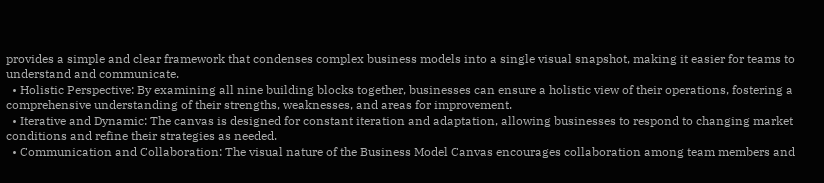provides a simple and clear framework that condenses complex business models into a single visual snapshot, making it easier for teams to understand and communicate.
  • Holistic Perspective: By examining all nine building blocks together, businesses can ensure a holistic view of their operations, fostering a comprehensive understanding of their strengths, weaknesses, and areas for improvement.
  • Iterative and Dynamic: The canvas is designed for constant iteration and adaptation, allowing businesses to respond to changing market conditions and refine their strategies as needed.
  • Communication and Collaboration: The visual nature of the Business Model Canvas encourages collaboration among team members and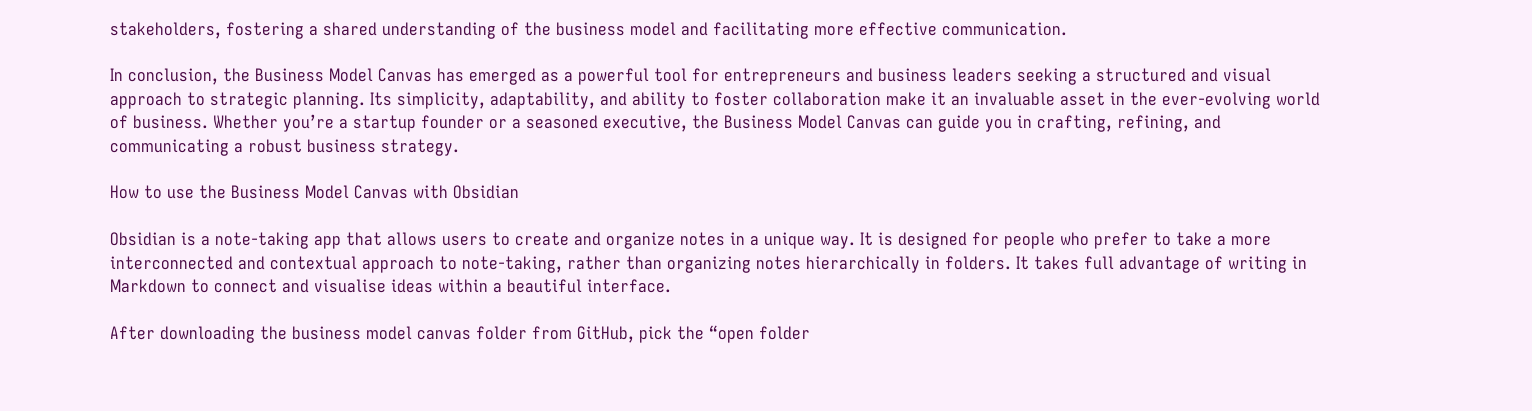stakeholders, fostering a shared understanding of the business model and facilitating more effective communication.

In conclusion, the Business Model Canvas has emerged as a powerful tool for entrepreneurs and business leaders seeking a structured and visual approach to strategic planning. Its simplicity, adaptability, and ability to foster collaboration make it an invaluable asset in the ever-evolving world of business. Whether you’re a startup founder or a seasoned executive, the Business Model Canvas can guide you in crafting, refining, and communicating a robust business strategy.

How to use the Business Model Canvas with Obsidian

Obsidian is a note-taking app that allows users to create and organize notes in a unique way. It is designed for people who prefer to take a more interconnected and contextual approach to note-taking, rather than organizing notes hierarchically in folders. It takes full advantage of writing in Markdown to connect and visualise ideas within a beautiful interface.

After downloading the business model canvas folder from GitHub, pick the “open folder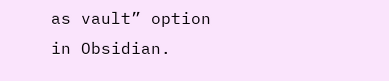as vault” option in Obsidian.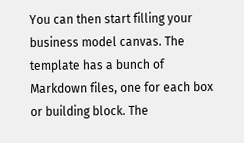You can then start filling your business model canvas. The template has a bunch of Markdown files, one for each box or building block. The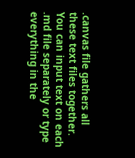.canvas file gathers all these text files together. You can input text on each .md file separately or type everything in the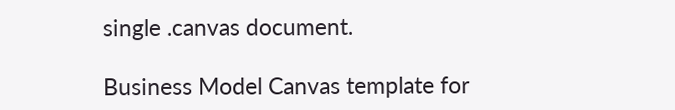single .canvas document.

Business Model Canvas template for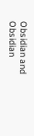Obsidian and Obsidian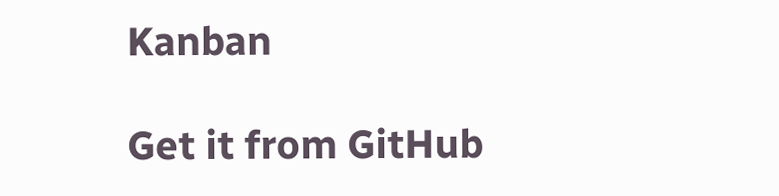Kanban

Get it from GitHub